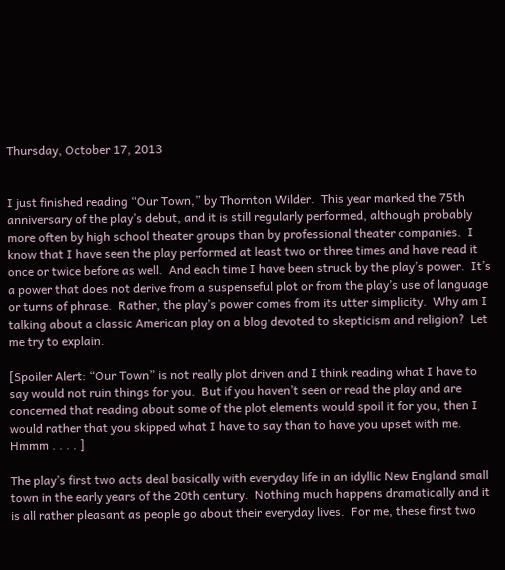Thursday, October 17, 2013


I just finished reading “Our Town,” by Thornton Wilder.  This year marked the 75th anniversary of the play’s debut, and it is still regularly performed, although probably more often by high school theater groups than by professional theater companies.  I know that I have seen the play performed at least two or three times and have read it once or twice before as well.  And each time I have been struck by the play’s power.  It’s a power that does not derive from a suspenseful plot or from the play’s use of language or turns of phrase.  Rather, the play’s power comes from its utter simplicity.  Why am I talking about a classic American play on a blog devoted to skepticism and religion?  Let me try to explain.

[Spoiler Alert: “Our Town” is not really plot driven and I think reading what I have to say would not ruin things for you.  But if you haven’t seen or read the play and are concerned that reading about some of the plot elements would spoil it for you, then I would rather that you skipped what I have to say than to have you upset with me.  Hmmm . . . . ]

The play’s first two acts deal basically with everyday life in an idyllic New England small town in the early years of the 20th century.  Nothing much happens dramatically and it is all rather pleasant as people go about their everyday lives.  For me, these first two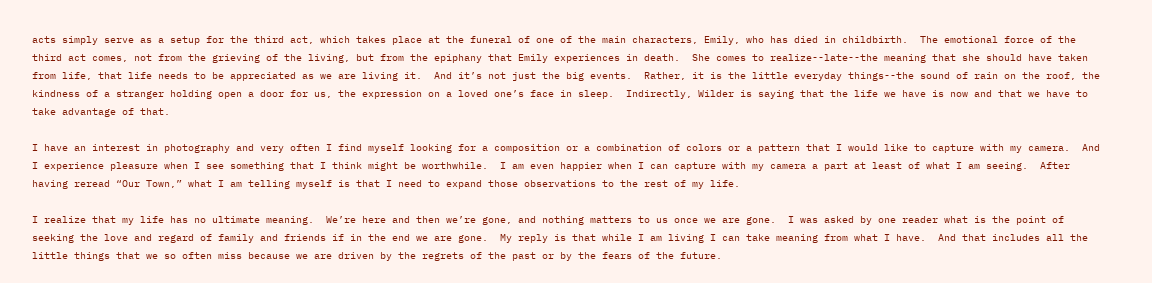acts simply serve as a setup for the third act, which takes place at the funeral of one of the main characters, Emily, who has died in childbirth.  The emotional force of the third act comes, not from the grieving of the living, but from the epiphany that Emily experiences in death.  She comes to realize--late--the meaning that she should have taken from life, that life needs to be appreciated as we are living it.  And it’s not just the big events.  Rather, it is the little everyday things--the sound of rain on the roof, the kindness of a stranger holding open a door for us, the expression on a loved one’s face in sleep.  Indirectly, Wilder is saying that the life we have is now and that we have to take advantage of that.

I have an interest in photography and very often I find myself looking for a composition or a combination of colors or a pattern that I would like to capture with my camera.  And I experience pleasure when I see something that I think might be worthwhile.  I am even happier when I can capture with my camera a part at least of what I am seeing.  After having reread “Our Town,” what I am telling myself is that I need to expand those observations to the rest of my life.

I realize that my life has no ultimate meaning.  We’re here and then we’re gone, and nothing matters to us once we are gone.  I was asked by one reader what is the point of seeking the love and regard of family and friends if in the end we are gone.  My reply is that while I am living I can take meaning from what I have.  And that includes all the little things that we so often miss because we are driven by the regrets of the past or by the fears of the future.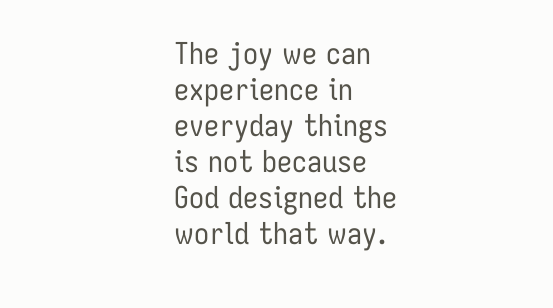The joy we can experience in everyday things is not because God designed the world that way.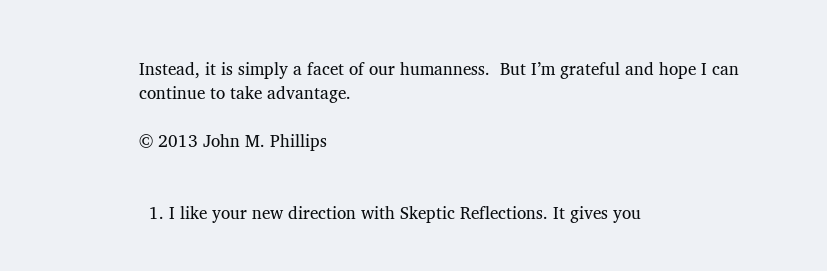Instead, it is simply a facet of our humanness.  But I’m grateful and hope I can continue to take advantage.

© 2013 John M. Phillips


  1. I like your new direction with Skeptic Reflections. It gives you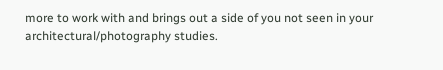more to work with and brings out a side of you not seen in your architectural/photography studies.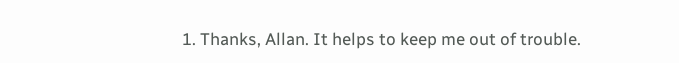1. Thanks, Allan. It helps to keep me out of trouble.